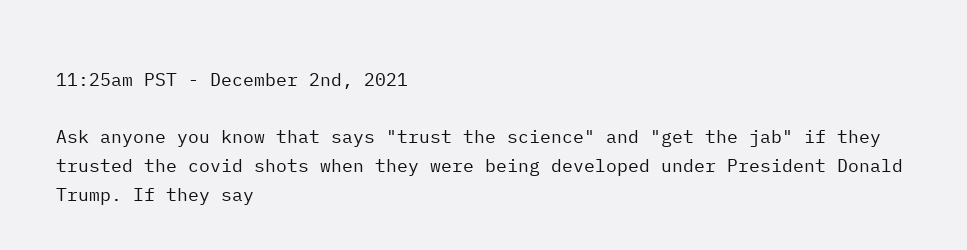11:25am PST - December 2nd, 2021

Ask anyone you know that says "trust the science" and "get the jab" if they trusted the covid shots when they were being developed under President Donald Trump. If they say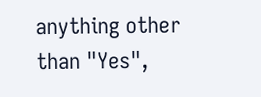anything other than "Yes",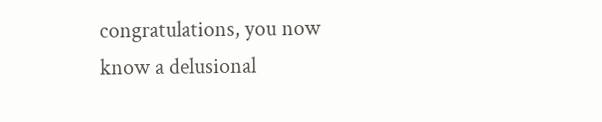congratulations, you now know a delusional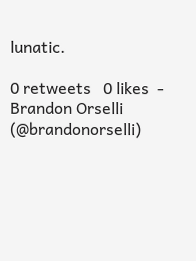lunatic.

0 retweets   0 likes  - Brandon Orselli (@brandonorselli)